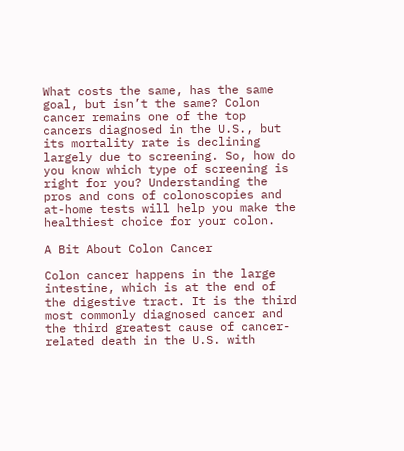What costs the same, has the same goal, but isn’t the same? Colon cancer remains one of the top cancers diagnosed in the U.S., but its mortality rate is declining largely due to screening. So, how do you know which type of screening is right for you? Understanding the pros and cons of colonoscopies and at-home tests will help you make the healthiest choice for your colon.

A Bit About Colon Cancer

Colon cancer happens in the large intestine, which is at the end of the digestive tract. It is the third most commonly diagnosed cancer and the third greatest cause of cancer-related death in the U.S. with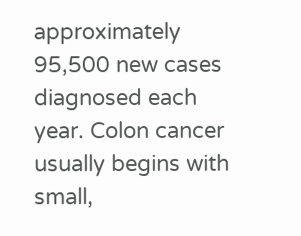approximately 95,500 new cases diagnosed each year. Colon cancer usually begins with small,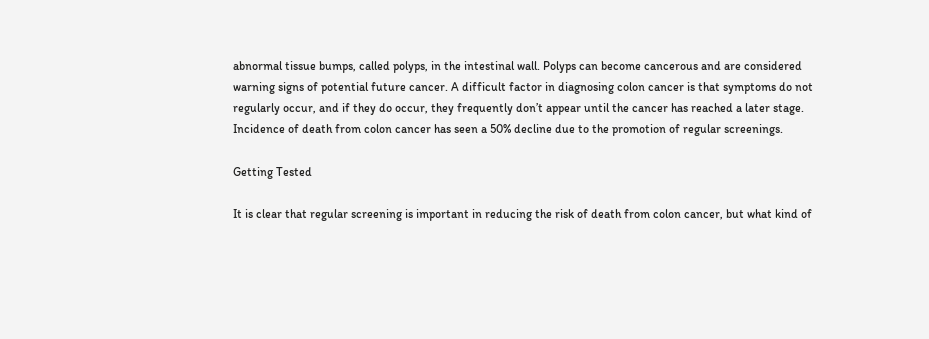abnormal tissue bumps, called polyps, in the intestinal wall. Polyps can become cancerous and are considered warning signs of potential future cancer. A difficult factor in diagnosing colon cancer is that symptoms do not regularly occur, and if they do occur, they frequently don’t appear until the cancer has reached a later stage. Incidence of death from colon cancer has seen a 50% decline due to the promotion of regular screenings.

Getting Tested

It is clear that regular screening is important in reducing the risk of death from colon cancer, but what kind of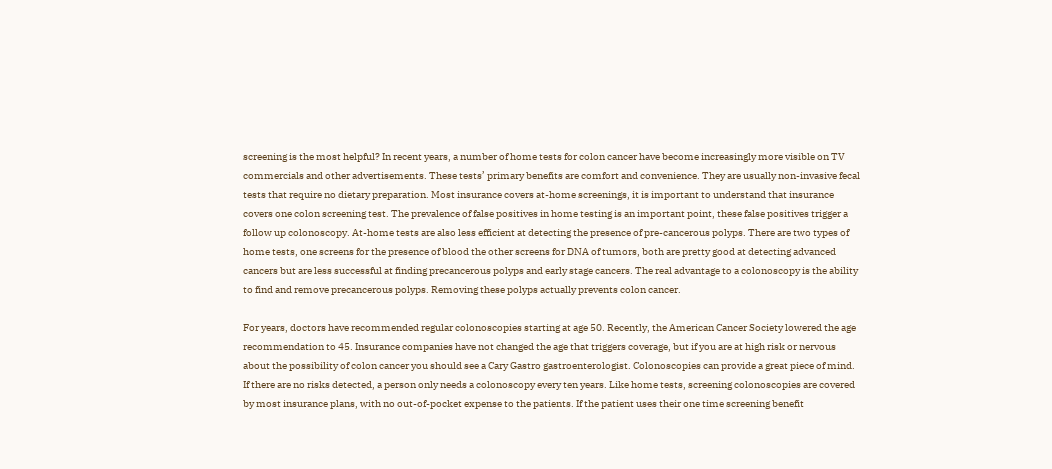screening is the most helpful? In recent years, a number of home tests for colon cancer have become increasingly more visible on TV commercials and other advertisements. These tests’ primary benefits are comfort and convenience. They are usually non-invasive fecal tests that require no dietary preparation. Most insurance covers at-home screenings, it is important to understand that insurance covers one colon screening test. The prevalence of false positives in home testing is an important point, these false positives trigger a follow up colonoscopy. At-home tests are also less efficient at detecting the presence of pre-cancerous polyps. There are two types of home tests, one screens for the presence of blood the other screens for DNA of tumors, both are pretty good at detecting advanced cancers but are less successful at finding precancerous polyps and early stage cancers. The real advantage to a colonoscopy is the ability to find and remove precancerous polyps. Removing these polyps actually prevents colon cancer.

For years, doctors have recommended regular colonoscopies starting at age 50. Recently, the American Cancer Society lowered the age recommendation to 45. Insurance companies have not changed the age that triggers coverage, but if you are at high risk or nervous about the possibility of colon cancer you should see a Cary Gastro gastroenterologist. Colonoscopies can provide a great piece of mind. If there are no risks detected, a person only needs a colonoscopy every ten years. Like home tests, screening colonoscopies are covered by most insurance plans, with no out-of-pocket expense to the patients. If the patient uses their one time screening benefit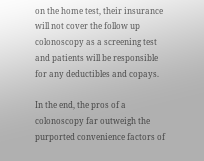on the home test, their insurance will not cover the follow up colonoscopy as a screening test and patients will be responsible for any deductibles and copays.

In the end, the pros of a colonoscopy far outweigh the purported convenience factors of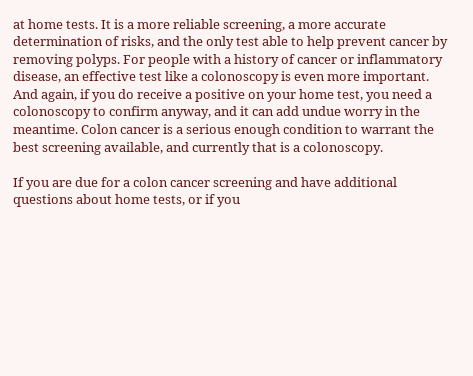at home tests. It is a more reliable screening, a more accurate determination of risks, and the only test able to help prevent cancer by removing polyps. For people with a history of cancer or inflammatory disease, an effective test like a colonoscopy is even more important. And again, if you do receive a positive on your home test, you need a colonoscopy to confirm anyway, and it can add undue worry in the meantime. Colon cancer is a serious enough condition to warrant the best screening available, and currently that is a colonoscopy.

If you are due for a colon cancer screening and have additional questions about home tests, or if you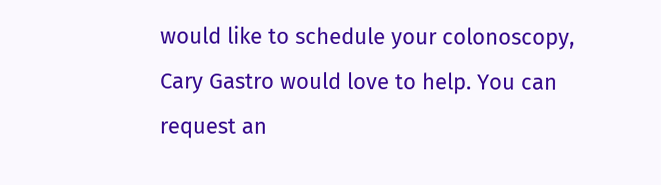would like to schedule your colonoscopy, Cary Gastro would love to help. You can request an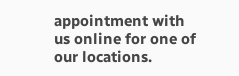appointment with us online for one of our locations.